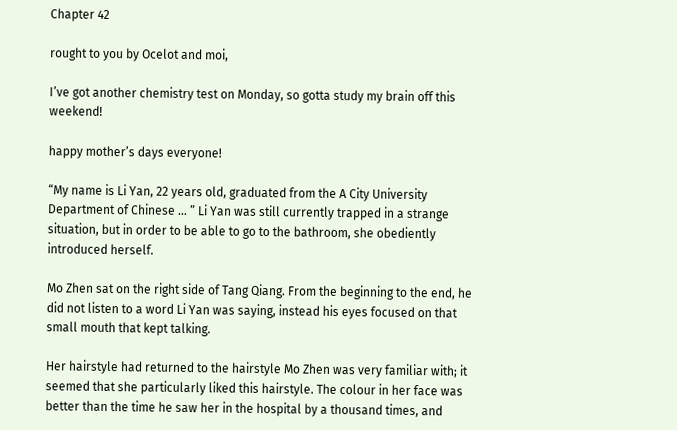Chapter 42

rought to you by Ocelot and moi,

I’ve got another chemistry test on Monday, so gotta study my brain off this weekend!

happy mother’s days everyone!

“My name is Li Yan, 22 years old, graduated from the A City University Department of Chinese … ” Li Yan was still currently trapped in a strange situation, but in order to be able to go to the bathroom, she obediently introduced herself.

Mo Zhen sat on the right side of Tang Qiang. From the beginning to the end, he did not listen to a word Li Yan was saying, instead his eyes focused on that small mouth that kept talking.

Her hairstyle had returned to the hairstyle Mo Zhen was very familiar with; it seemed that she particularly liked this hairstyle. The colour in her face was better than the time he saw her in the hospital by a thousand times, and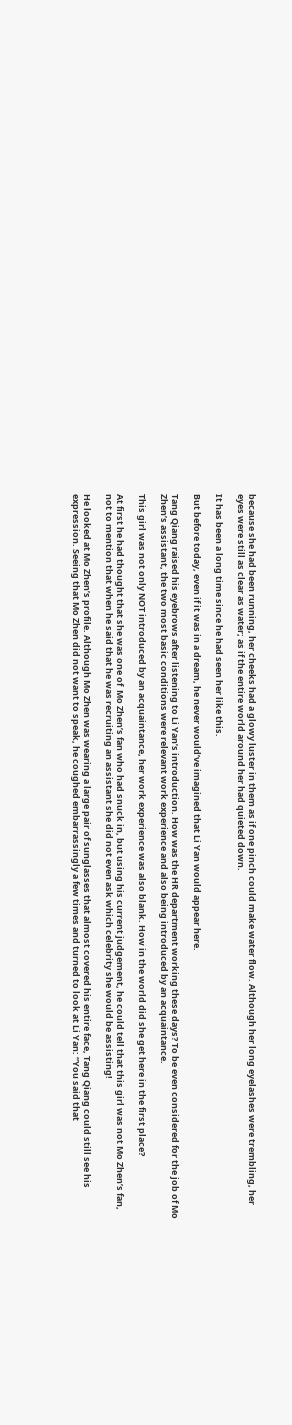because she had been running, her cheeks had a glowy luster in them as if one pinch could make water flow. Although her long eyelashes were trembling, her eyes were still as clear as water; as if the entire world around her had quieted down.

It has been a long time since he had seen her like this.

But before today, even if it was in a dream, he never would’ve imagined that Li Yan would appear here.

Tang Qiang raised his eyebrows after listening to Li Yan’s introduction. How was the HR department working these days? To be even considered for the job of Mo Zhen’s assistant, the two most basic conditions were relevant work experience and also being introduced by an acquaintance.

This girl was not only NOT introduced by an acquaintance, her work experience was also blank. How in the world did she get here in the first place?

At first he had thought that she was one of  Mo Zhen’s fan who had snuck in, but using his current judgement, he could tell that this girl was not Mo Zhen’s fan, not to mention that when he said that he was recruiting an assistant she did not even ask which celebrity she would be assisting!

He looked at Mo Zhen’s profile. Although Mo Zhen was wearing a large pair of sunglasses that almost covered his entire face, Tang Qiang could still see his expression. Seeing that Mo Zhen did not want to speak, he coughed embarrassingly a few times and turned to look at Li Yan: “You said that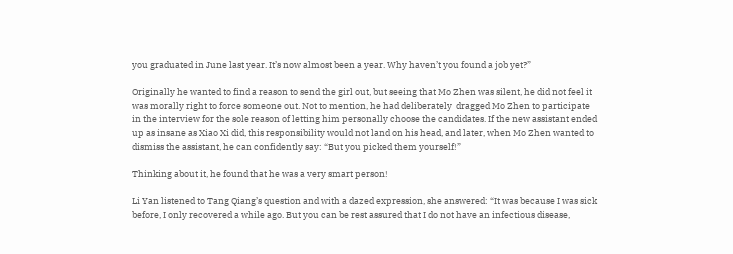you graduated in June last year. It’s now almost been a year. Why haven’t you found a job yet?”

Originally he wanted to find a reason to send the girl out, but seeing that Mo Zhen was silent, he did not feel it was morally right to force someone out. Not to mention, he had deliberately  dragged Mo Zhen to participate in the interview for the sole reason of letting him personally choose the candidates. If the new assistant ended up as insane as Xiao Xi did, this responsibility would not land on his head, and later, when Mo Zhen wanted to dismiss the assistant, he can confidently say: “But you picked them yourself!”

Thinking about it, he found that he was a very smart person!

Li Yan listened to Tang Qiang’s question and with a dazed expression, she answered: “It was because I was sick before, I only recovered a while ago. But you can be rest assured that I do not have an infectious disease,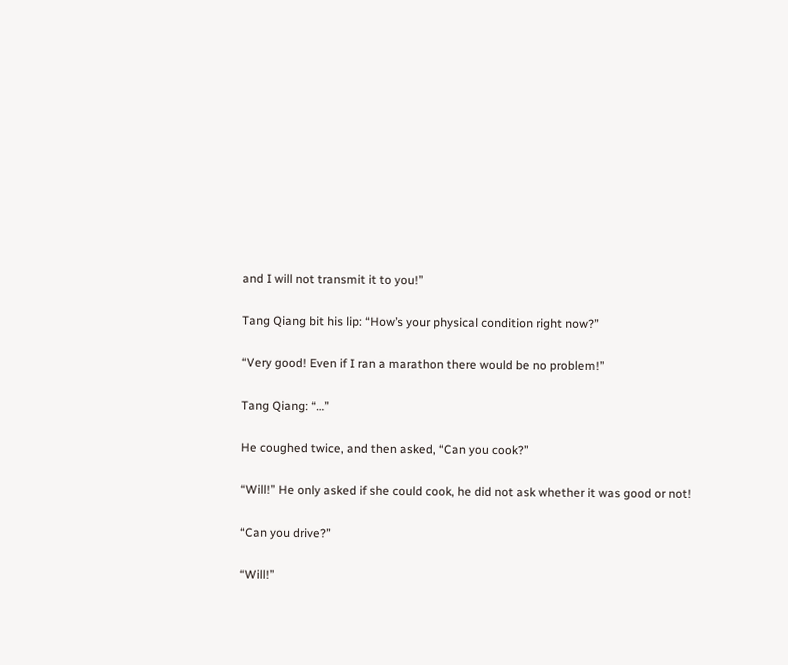and I will not transmit it to you!”

Tang Qiang bit his lip: “How’s your physical condition right now?”

“Very good! Even if I ran a marathon there would be no problem!”

Tang Qiang: “…”

He coughed twice, and then asked, “Can you cook?”

“Will!” He only asked if she could cook, he did not ask whether it was good or not!

“Can you drive?”

“Will!”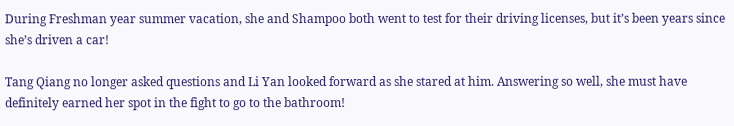During Freshman year summer vacation, she and Shampoo both went to test for their driving licenses, but it’s been years since she’s driven a car!

Tang Qiang no longer asked questions and Li Yan looked forward as she stared at him. Answering so well, she must have definitely earned her spot in the fight to go to the bathroom!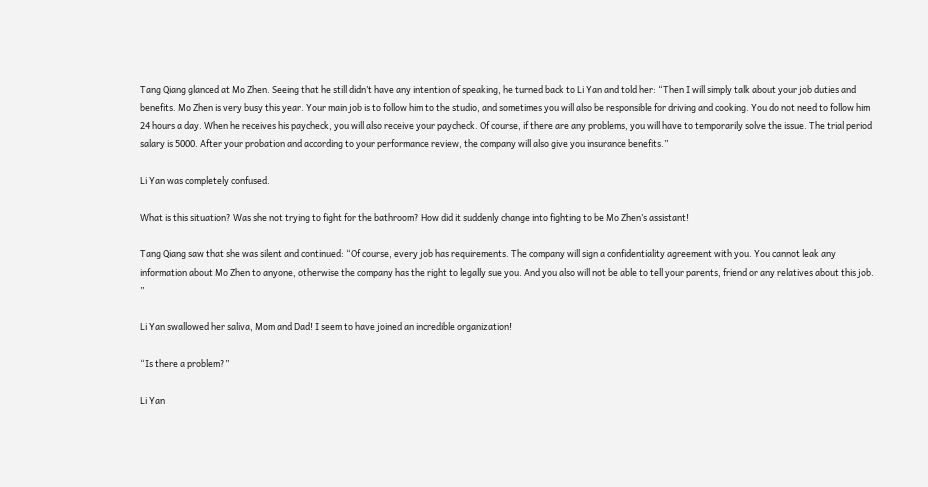Tang Qiang glanced at Mo Zhen. Seeing that he still didn’t have any intention of speaking, he turned back to Li Yan and told her: “Then I will simply talk about your job duties and benefits. Mo Zhen is very busy this year. Your main job is to follow him to the studio, and sometimes you will also be responsible for driving and cooking. You do not need to follow him 24 hours a day. When he receives his paycheck, you will also receive your paycheck. Of course, if there are any problems, you will have to temporarily solve the issue. The trial period salary is 5000. After your probation and according to your performance review, the company will also give you insurance benefits.”

Li Yan was completely confused.

What is this situation? Was she not trying to fight for the bathroom? How did it suddenly change into fighting to be Mo Zhen’s assistant!

Tang Qiang saw that she was silent and continued: “Of course, every job has requirements. The company will sign a confidentiality agreement with you. You cannot leak any information about Mo Zhen to anyone, otherwise the company has the right to legally sue you. And you also will not be able to tell your parents, friend or any relatives about this job. ”

Li Yan swallowed her saliva, Mom and Dad! I seem to have joined an incredible organization!

“Is there a problem?”

Li Yan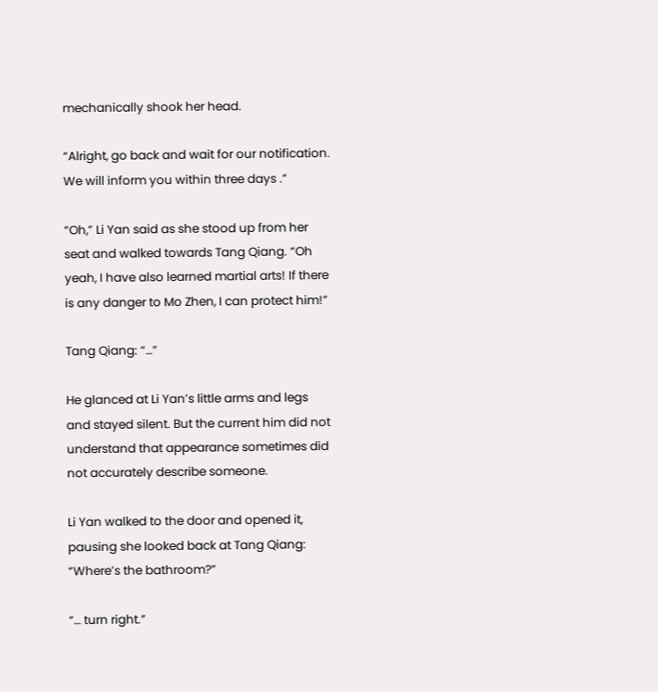mechanically shook her head.

“Alright, go back and wait for our notification. We will inform you within three days .”

“Oh,” Li Yan said as she stood up from her seat and walked towards Tang Qiang. “Oh yeah, I have also learned martial arts! If there is any danger to Mo Zhen, I can protect him!”

Tang Qiang: “…”

He glanced at Li Yan’s little arms and legs and stayed silent. But the current him did not understand that appearance sometimes did not accurately describe someone.

Li Yan walked to the door and opened it, pausing she looked back at Tang Qiang: “Where’s the bathroom?”

“… turn right.”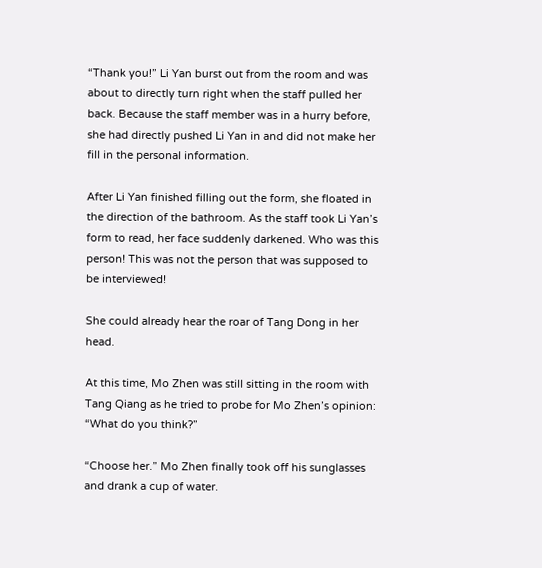“Thank you!” Li Yan burst out from the room and was about to directly turn right when the staff pulled her back. Because the staff member was in a hurry before, she had directly pushed Li Yan in and did not make her fill in the personal information.

After Li Yan finished filling out the form, she floated in the direction of the bathroom. As the staff took Li Yan’s form to read, her face suddenly darkened. Who was this person! This was not the person that was supposed to be interviewed!

She could already hear the roar of Tang Dong in her head.

At this time, Mo Zhen was still sitting in the room with Tang Qiang as he tried to probe for Mo Zhen’s opinion: “What do you think?”

“Choose her.” Mo Zhen finally took off his sunglasses and drank a cup of water.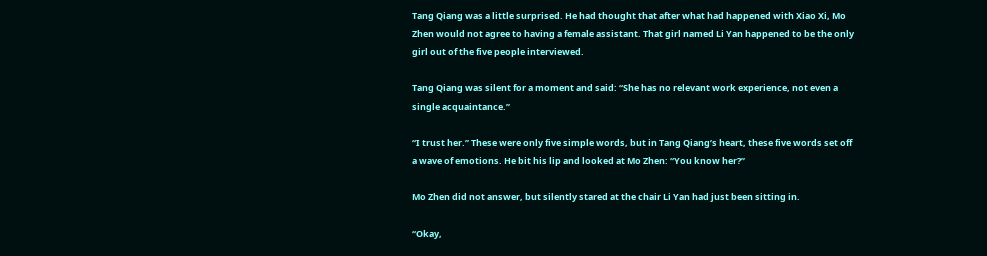Tang Qiang was a little surprised. He had thought that after what had happened with Xiao Xi, Mo Zhen would not agree to having a female assistant. That girl named Li Yan happened to be the only girl out of the five people interviewed.

Tang Qiang was silent for a moment and said: “She has no relevant work experience, not even a single acquaintance.”

“I trust her.” These were only five simple words, but in Tang Qiang’s heart, these five words set off a wave of emotions. He bit his lip and looked at Mo Zhen: “You know her?”

Mo Zhen did not answer, but silently stared at the chair Li Yan had just been sitting in.

“Okay,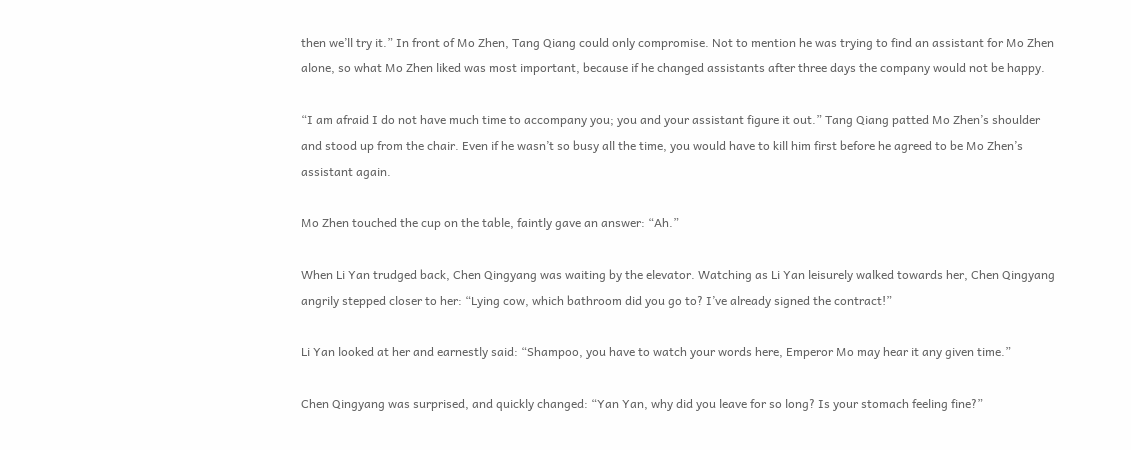then we’ll try it.” In front of Mo Zhen, Tang Qiang could only compromise. Not to mention he was trying to find an assistant for Mo Zhen alone, so what Mo Zhen liked was most important, because if he changed assistants after three days the company would not be happy.

“I am afraid I do not have much time to accompany you; you and your assistant figure it out.” Tang Qiang patted Mo Zhen’s shoulder and stood up from the chair. Even if he wasn’t so busy all the time, you would have to kill him first before he agreed to be Mo Zhen’s assistant again.

Mo Zhen touched the cup on the table, faintly gave an answer: “Ah.”

When Li Yan trudged back, Chen Qingyang was waiting by the elevator. Watching as Li Yan leisurely walked towards her, Chen Qingyang angrily stepped closer to her: “Lying cow, which bathroom did you go to? I’ve already signed the contract!”

Li Yan looked at her and earnestly said: “Shampoo, you have to watch your words here, Emperor Mo may hear it any given time.”

Chen Qingyang was surprised, and quickly changed: “Yan Yan, why did you leave for so long? Is your stomach feeling fine?”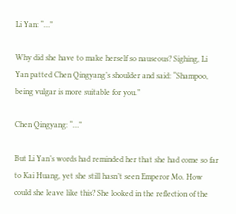Li Yan: “…”

Why did she have to make herself so nauseous? Sighing, Li Yan patted Chen Qingyang’s shoulder and said: “Shampoo, being vulgar is more suitable for you.”

Chen Qingyang: “…”

But Li Yan’s words had reminded her that she had come so far to Kai Huang, yet she still hasn’t seen Emperor Mo. How could she leave like this? She looked in the reflection of the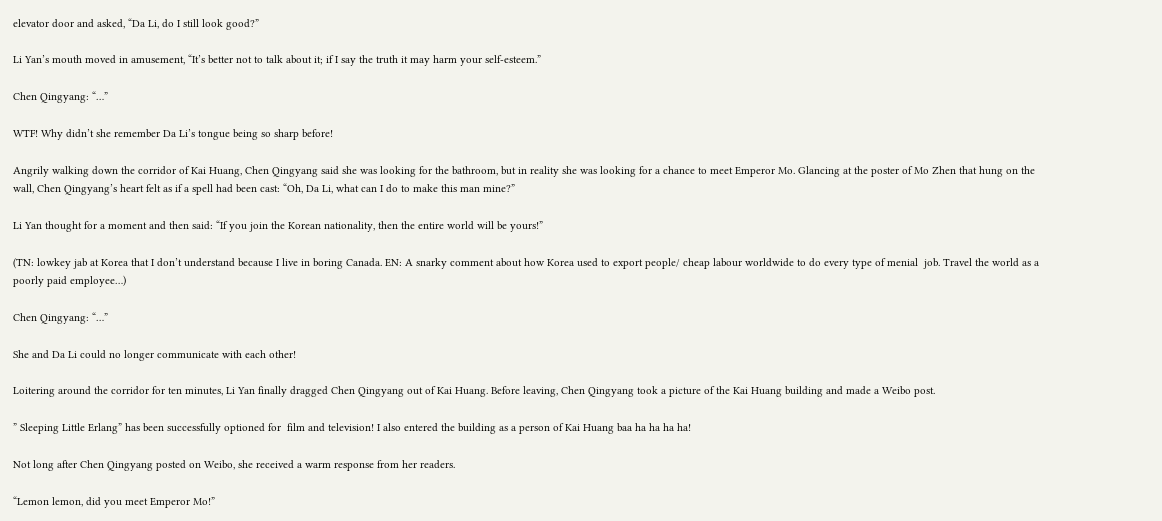elevator door and asked, “Da Li, do I still look good?”

Li Yan’s mouth moved in amusement, “It’s better not to talk about it; if I say the truth it may harm your self-esteem.”

Chen Qingyang: “…”

WTF! Why didn’t she remember Da Li’s tongue being so sharp before!

Angrily walking down the corridor of Kai Huang, Chen Qingyang said she was looking for the bathroom, but in reality she was looking for a chance to meet Emperor Mo. Glancing at the poster of Mo Zhen that hung on the wall, Chen Qingyang’s heart felt as if a spell had been cast: “Oh, Da Li, what can I do to make this man mine?”

Li Yan thought for a moment and then said: “If you join the Korean nationality, then the entire world will be yours!”

(TN: lowkey jab at Korea that I don’t understand because I live in boring Canada. EN: A snarky comment about how Korea used to export people/ cheap labour worldwide to do every type of menial  job. Travel the world as a poorly paid employee…)

Chen Qingyang: “…”

She and Da Li could no longer communicate with each other!

Loitering around the corridor for ten minutes, Li Yan finally dragged Chen Qingyang out of Kai Huang. Before leaving, Chen Qingyang took a picture of the Kai Huang building and made a Weibo post.

” Sleeping Little Erlang” has been successfully optioned for  film and television! I also entered the building as a person of Kai Huang baa ha ha ha ha!

Not long after Chen Qingyang posted on Weibo, she received a warm response from her readers.

“Lemon lemon, did you meet Emperor Mo!”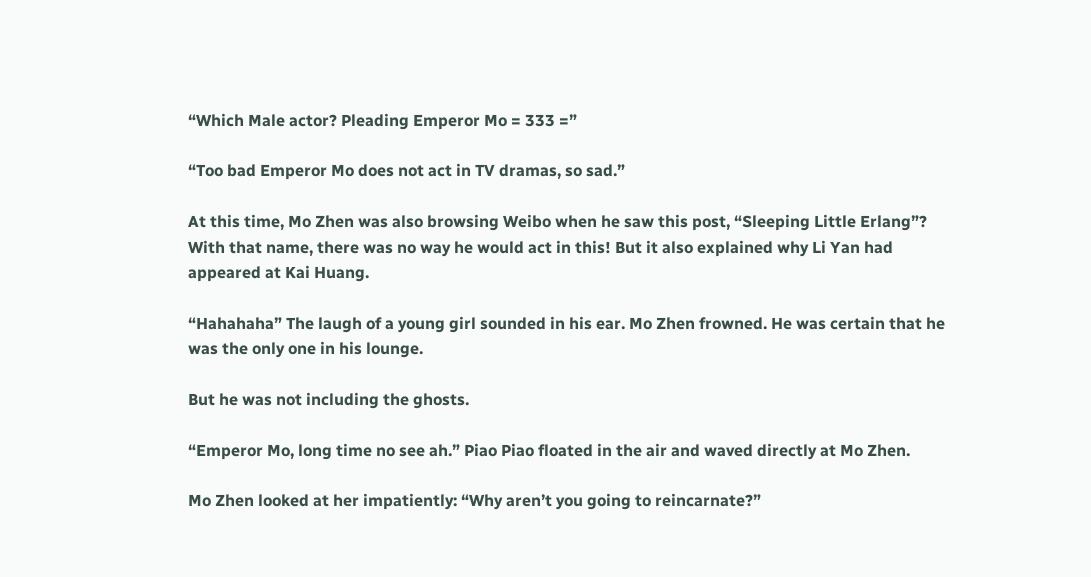“Which Male actor? Pleading Emperor Mo = 333 =”

“Too bad Emperor Mo does not act in TV dramas, so sad.”

At this time, Mo Zhen was also browsing Weibo when he saw this post, “Sleeping Little Erlang”? With that name, there was no way he would act in this! But it also explained why Li Yan had appeared at Kai Huang.

“Hahahaha” The laugh of a young girl sounded in his ear. Mo Zhen frowned. He was certain that he was the only one in his lounge.

But he was not including the ghosts.

“Emperor Mo, long time no see ah.” Piao Piao floated in the air and waved directly at Mo Zhen.

Mo Zhen looked at her impatiently: “Why aren’t you going to reincarnate?”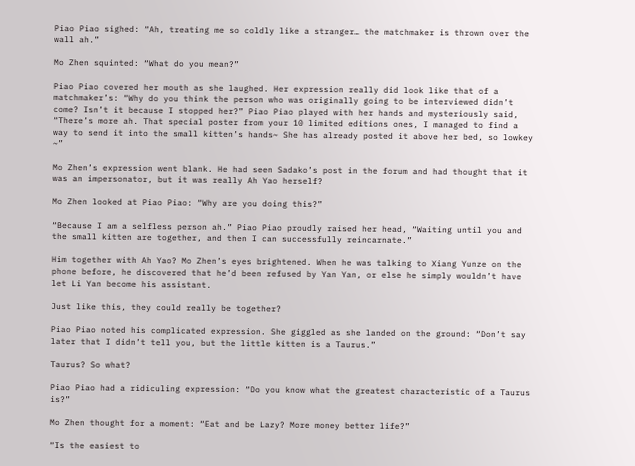Piao Piao sighed: “Ah, treating me so coldly like a stranger… the matchmaker is thrown over the wall ah.”

Mo Zhen squinted: “What do you mean?”

Piao Piao covered her mouth as she laughed. Her expression really did look like that of a matchmaker’s: “Why do you think the person who was originally going to be interviewed didn’t come? Isn’t it because I stopped her?” Piao Piao played with her hands and mysteriously said, “There’s more ah. That special poster from your 10 limited editions ones, I managed to find a way to send it into the small kitten’s hands~ She has already posted it above her bed, so lowkey ~”

Mo Zhen’s expression went blank. He had seen Sadako’s post in the forum and had thought that it was an impersonator, but it was really Ah Yao herself?

Mo Zhen looked at Piao Piao: “Why are you doing this?”

“Because I am a selfless person ah.” Piao Piao proudly raised her head, “Waiting until you and the small kitten are together, and then I can successfully reincarnate.”

Him together with Ah Yao? Mo Zhen’s eyes brightened. When he was talking to Xiang Yunze on the phone before, he discovered that he’d been refused by Yan Yan, or else he simply wouldn’t have let Li Yan become his assistant.

Just like this, they could really be together?

Piao Piao noted his complicated expression. She giggled as she landed on the ground: “Don’t say later that I didn’t tell you, but the little kitten is a Taurus.”

Taurus? So what?

Piao Piao had a ridiculing expression: “Do you know what the greatest characteristic of a Taurus is?”

Mo Zhen thought for a moment: “Eat and be Lazy? More money better life?”

“Is the easiest to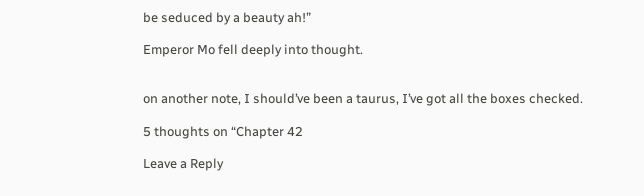be seduced by a beauty ah!”

Emperor Mo fell deeply into thought.


on another note, I should’ve been a taurus, I’ve got all the boxes checked.

5 thoughts on “Chapter 42

Leave a Reply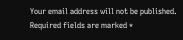Your email address will not be published. Required fields are marked *